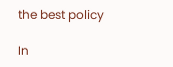the best policy

In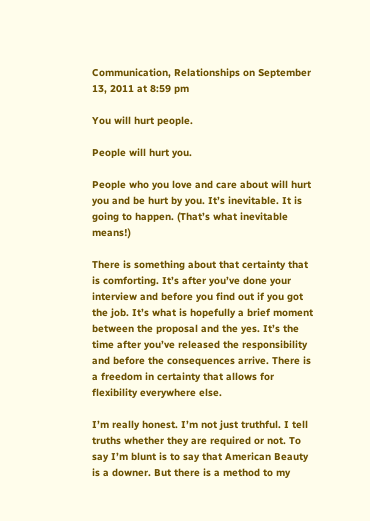Communication, Relationships on September 13, 2011 at 8:59 pm

You will hurt people.

People will hurt you.

People who you love and care about will hurt you and be hurt by you. It’s inevitable. It is going to happen. (That’s what inevitable means!)

There is something about that certainty that is comforting. It’s after you’ve done your interview and before you find out if you got the job. It’s what is hopefully a brief moment between the proposal and the yes. It’s the time after you’ve released the responsibility and before the consequences arrive. There is a freedom in certainty that allows for flexibility everywhere else.

I’m really honest. I’m not just truthful. I tell truths whether they are required or not. To say I’m blunt is to say that American Beauty is a downer. But there is a method to my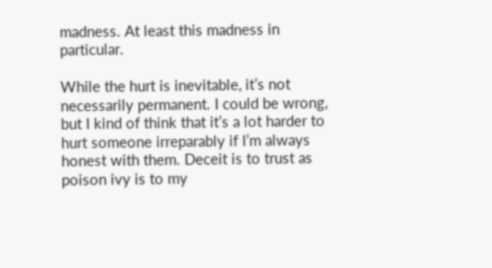madness. At least this madness in particular.

While the hurt is inevitable, it’s not necessarily permanent. I could be wrong, but I kind of think that it’s a lot harder to hurt someone irreparably if I’m always honest with them. Deceit is to trust as poison ivy is to my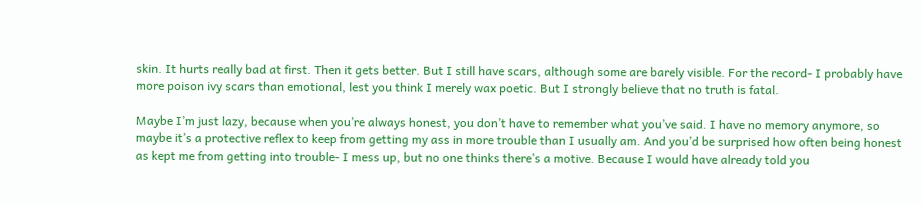skin. It hurts really bad at first. Then it gets better. But I still have scars, although some are barely visible. For the record- I probably have more poison ivy scars than emotional, lest you think I merely wax poetic. But I strongly believe that no truth is fatal.

Maybe I’m just lazy, because when you’re always honest, you don’t have to remember what you’ve said. I have no memory anymore, so maybe it’s a protective reflex to keep from getting my ass in more trouble than I usually am. And you’d be surprised how often being honest as kept me from getting into trouble- I mess up, but no one thinks there’s a motive. Because I would have already told you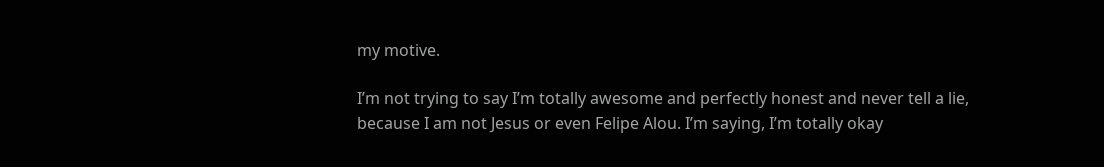my motive.

I’m not trying to say I’m totally awesome and perfectly honest and never tell a lie, because I am not Jesus or even Felipe Alou. I’m saying, I’m totally okay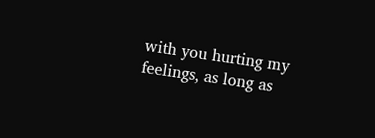with you hurting my feelings, as long as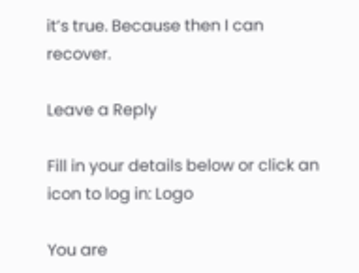it’s true. Because then I can recover.

Leave a Reply

Fill in your details below or click an icon to log in: Logo

You are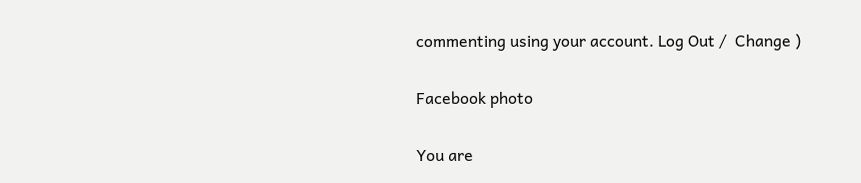commenting using your account. Log Out /  Change )

Facebook photo

You are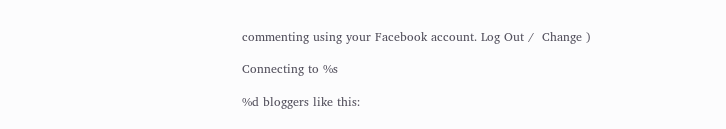commenting using your Facebook account. Log Out /  Change )

Connecting to %s

%d bloggers like this: